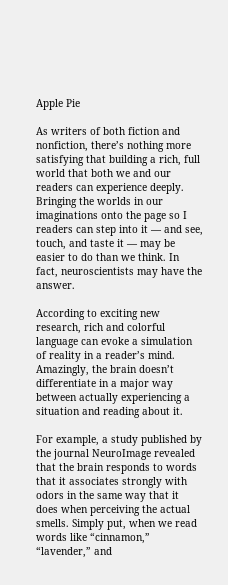Apple Pie

As writers of both fiction and nonfiction, there’s nothing more satisfying that building a rich, full world that both we and our readers can experience deeply. Bringing the worlds in our imaginations onto the page so I readers can step into it — and see, touch, and taste it — may be easier to do than we think. In fact, neuroscientists may have the answer.

According to exciting new research, rich and colorful language can evoke a simulation of reality in a reader’s mind. Amazingly, the brain doesn’t differentiate in a major way between actually experiencing a situation and reading about it.

For example, a study published by the journal NeuroImage revealed that the brain responds to words that it associates strongly with odors in the same way that it does when perceiving the actual smells. Simply put, when we read words like “cinnamon,” “lavender,” and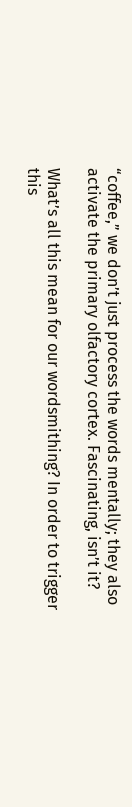“coffee,” we don’t just process the words mentally; they also activate the primary olfactory cortex. Fascinating, isn’t it?

What’s all this mean for our wordsmithing? In order to trigger this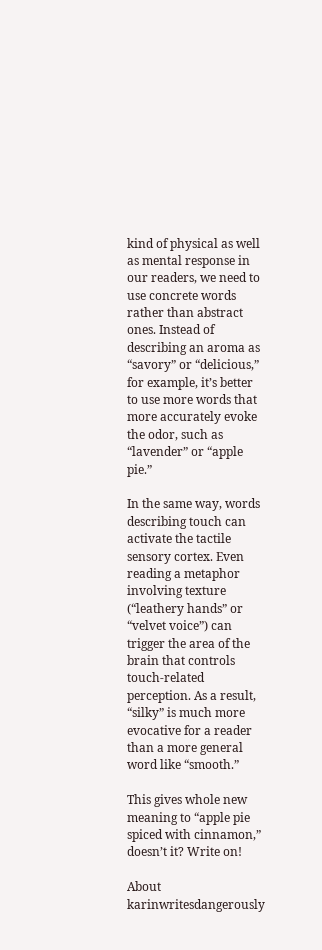kind of physical as well as mental response in our readers, we need to use concrete words rather than abstract ones. Instead of describing an aroma as “savory” or “delicious,” for example, it’s better to use more words that more accurately evoke the odor, such as “lavender” or “apple pie.”

In the same way, words describing touch can activate the tactile sensory cortex. Even reading a metaphor involving texture (“leathery hands” or “velvet voice”) can trigger the area of the brain that controls touch-related perception. As a result, “silky” is much more evocative for a reader than a more general word like “smooth.”

This gives whole new meaning to “apple pie spiced with cinnamon,” doesn’t it? Write on!

About karinwritesdangerously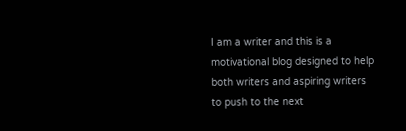I am a writer and this is a motivational blog designed to help both writers and aspiring writers to push to the next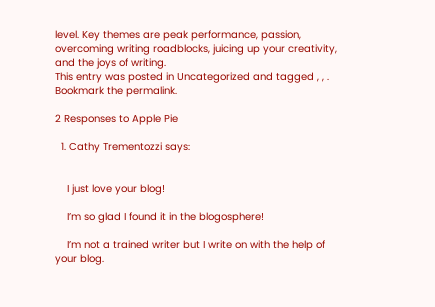level. Key themes are peak performance, passion, overcoming writing roadblocks, juicing up your creativity, and the joys of writing.
This entry was posted in Uncategorized and tagged , , . Bookmark the permalink.

2 Responses to Apple Pie

  1. Cathy Trementozzi says:


    I just love your blog!

    I’m so glad I found it in the blogosphere!

    I’m not a trained writer but I write on with the help of your blog.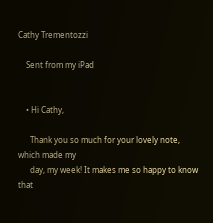Cathy Trementozzi

    Sent from my iPad


    • Hi Cathy,

      Thank you so much for your lovely note, which made my
      day, my week! It makes me so happy to know that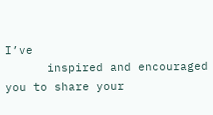I’ve
      inspired and encouraged you to share your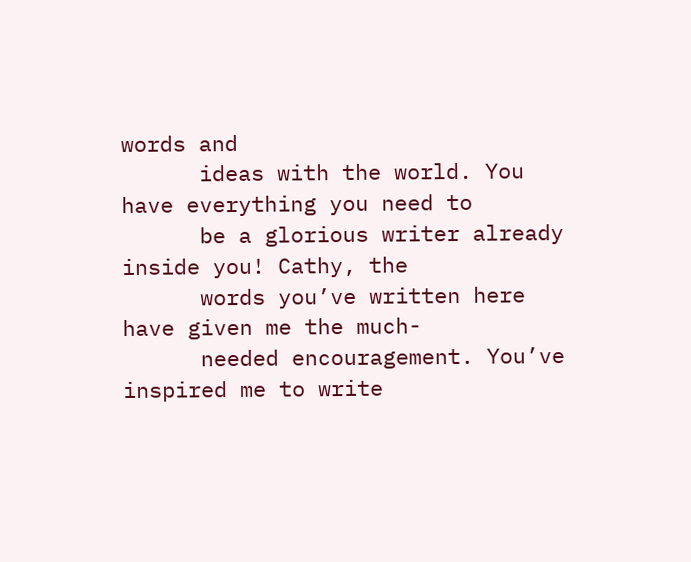words and
      ideas with the world. You have everything you need to
      be a glorious writer already inside you! Cathy, the
      words you’ve written here have given me the much-
      needed encouragement. You’ve inspired me to write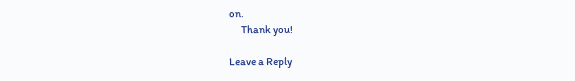on.
      Thank you!

Leave a Reply